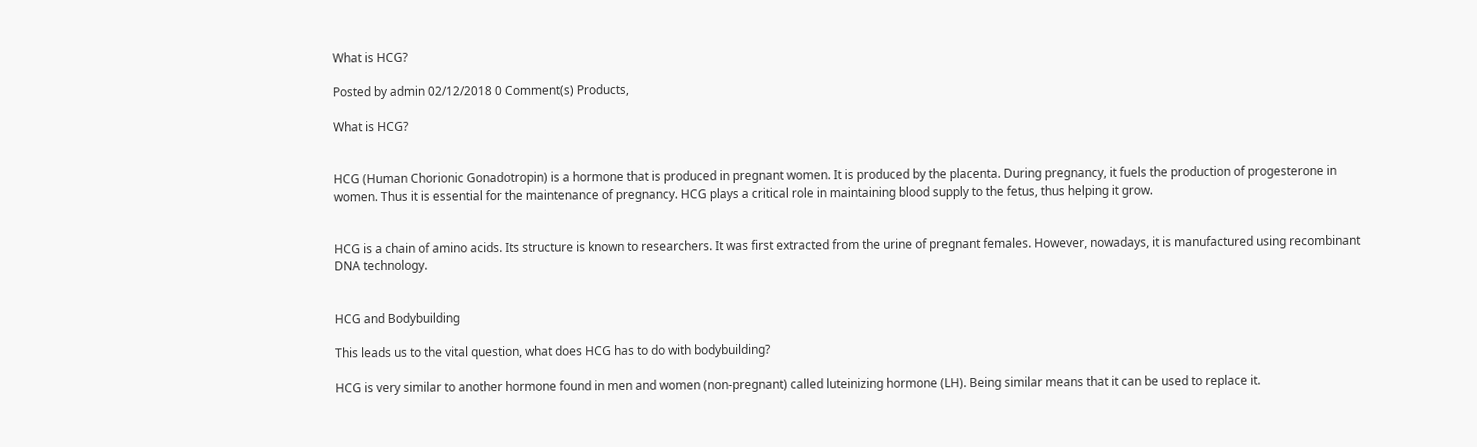What is HCG?

Posted by admin 02/12/2018 0 Comment(s) Products,

What is HCG?


HCG (Human Chorionic Gonadotropin) is a hormone that is produced in pregnant women. It is produced by the placenta. During pregnancy, it fuels the production of progesterone in women. Thus it is essential for the maintenance of pregnancy. HCG plays a critical role in maintaining blood supply to the fetus, thus helping it grow.


HCG is a chain of amino acids. Its structure is known to researchers. It was first extracted from the urine of pregnant females. However, nowadays, it is manufactured using recombinant DNA technology.


HCG and Bodybuilding

This leads us to the vital question, what does HCG has to do with bodybuilding?

HCG is very similar to another hormone found in men and women (non-pregnant) called luteinizing hormone (LH). Being similar means that it can be used to replace it.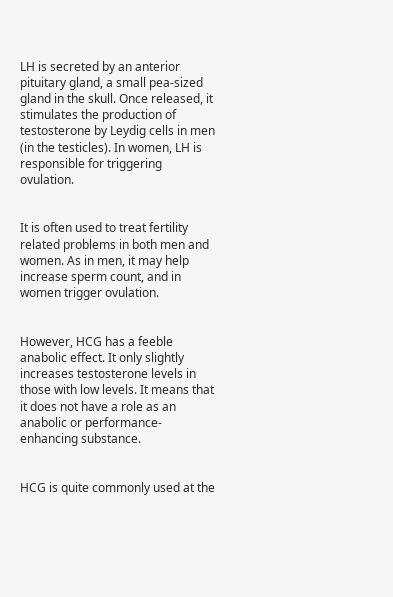LH is secreted by an anterior pituitary gland, a small pea-sized gland in the skull. Once released, it stimulates the production of testosterone by Leydig cells in men (in the testicles). In women, LH is responsible for triggering ovulation.


It is often used to treat fertility related problems in both men and women. As in men, it may help increase sperm count, and in women trigger ovulation.


However, HCG has a feeble anabolic effect. It only slightly increases testosterone levels in those with low levels. It means that it does not have a role as an anabolic or performance-enhancing substance.


HCG is quite commonly used at the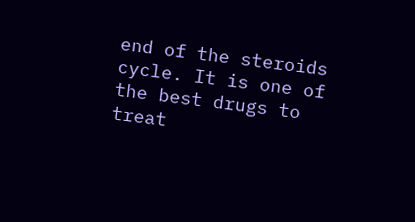end of the steroids cycle. It is one of the best drugs to treat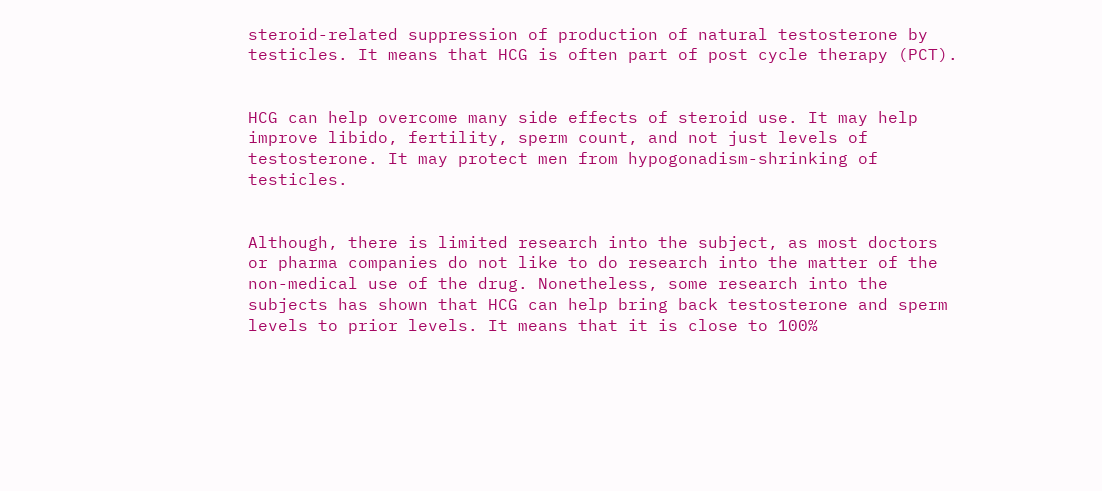steroid-related suppression of production of natural testosterone by testicles. It means that HCG is often part of post cycle therapy (PCT).


HCG can help overcome many side effects of steroid use. It may help improve libido, fertility, sperm count, and not just levels of testosterone. It may protect men from hypogonadism-shrinking of testicles.


Although, there is limited research into the subject, as most doctors or pharma companies do not like to do research into the matter of the non-medical use of the drug. Nonetheless, some research into the subjects has shown that HCG can help bring back testosterone and sperm levels to prior levels. It means that it is close to 100%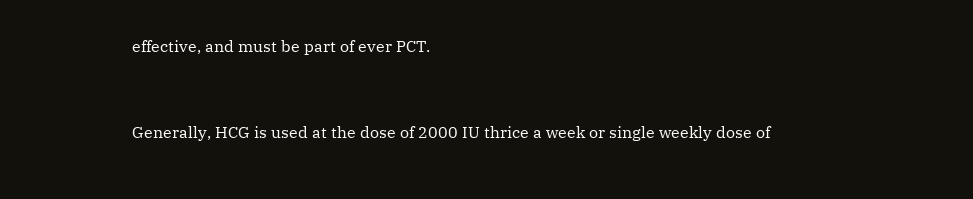effective, and must be part of ever PCT.


Generally, HCG is used at the dose of 2000 IU thrice a week or single weekly dose of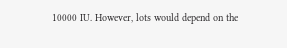10000 IU. However, lots would depend on the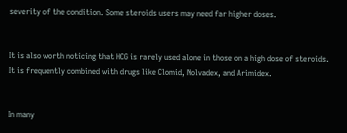severity of the condition. Some steroids users may need far higher doses.


It is also worth noticing that HCG is rarely used alone in those on a high dose of steroids. It is frequently combined with drugs like Clomid, Nolvadex, and Arimidex.


In many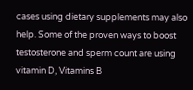cases using dietary supplements may also help. Some of the proven ways to boost testosterone and sperm count are using vitamin D, Vitamins B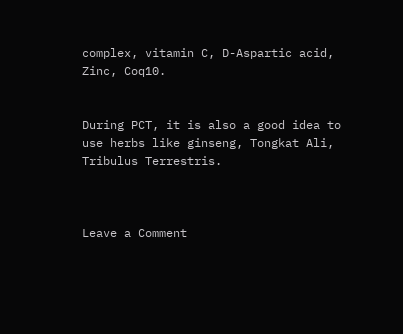complex, vitamin C, D-Aspartic acid, Zinc, Coq10.


During PCT, it is also a good idea to use herbs like ginseng, Tongkat Ali, Tribulus Terrestris.



Leave a Comment